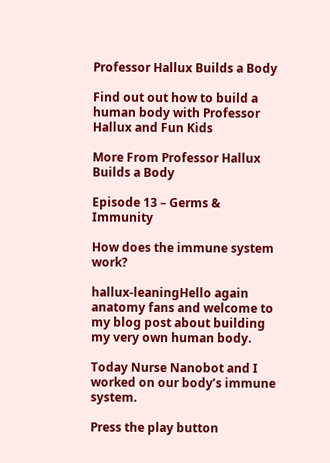Professor Hallux Builds a Body

Find out out how to build a human body with Professor Hallux and Fun Kids

More From Professor Hallux Builds a Body

Episode 13 – Germs & Immunity

How does the immune system work?

hallux-leaningHello again anatomy fans and welcome to my blog post about building my very own human body.

Today Nurse Nanobot and I worked on our body’s immune system.

Press the play button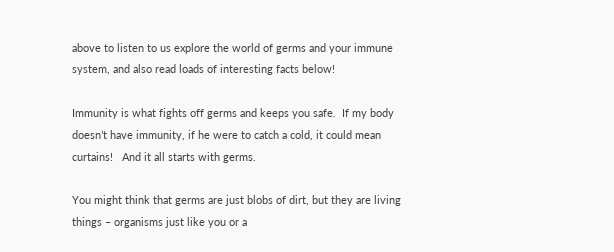above to listen to us explore the world of germs and your immune system, and also read loads of interesting facts below!

Immunity is what fights off germs and keeps you safe.  If my body doesn’t have immunity, if he were to catch a cold, it could mean curtains!   And it all starts with germs.

You might think that germs are just blobs of dirt, but they are living things – organisms just like you or a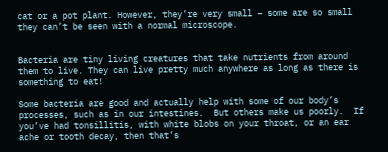cat or a pot plant. However, they’re very small – some are so small they can’t be seen with a normal microscope.


Bacteria are tiny living creatures that take nutrients from around them to live. They can live pretty much anywhere as long as there is something to eat!

Some bacteria are good and actually help with some of our body’s processes, such as in our intestines.  But others make us poorly.  If you’ve had tonsillitis, with white blobs on your throat, or an ear ache or tooth decay, then that’s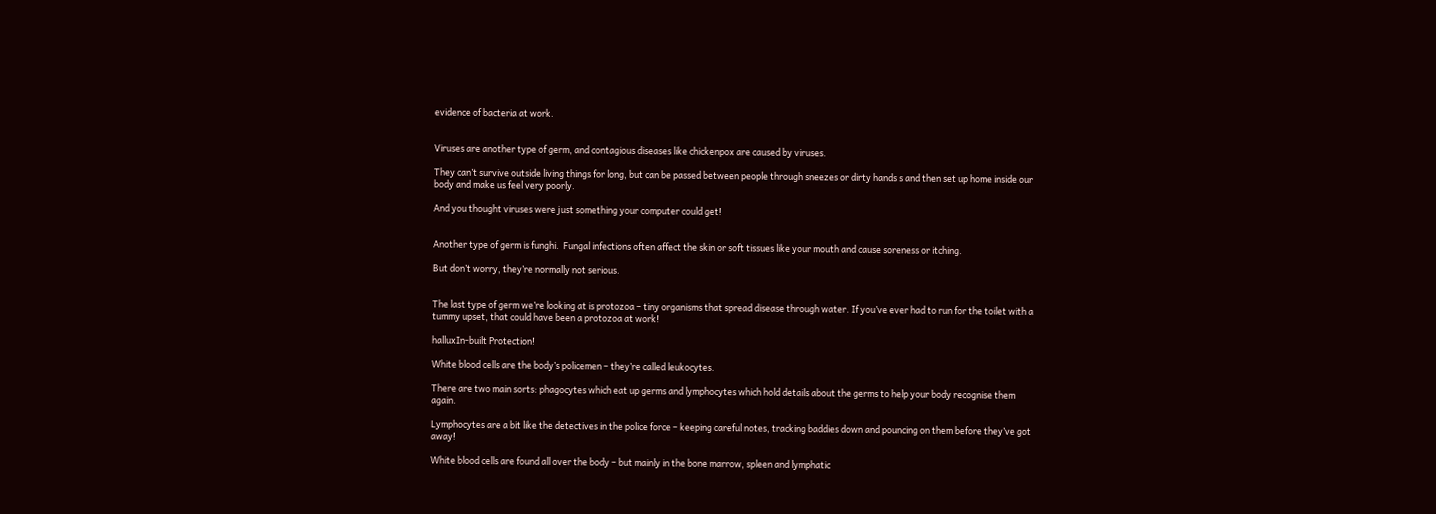evidence of bacteria at work.


Viruses are another type of germ, and contagious diseases like chickenpox are caused by viruses.

They can’t survive outside living things for long, but can be passed between people through sneezes or dirty hands s and then set up home inside our body and make us feel very poorly.

And you thought viruses were just something your computer could get!


Another type of germ is funghi.  Fungal infections often affect the skin or soft tissues like your mouth and cause soreness or itching.

But don’t worry, they’re normally not serious.


The last type of germ we’re looking at is protozoa – tiny organisms that spread disease through water. If you’ve ever had to run for the toilet with a tummy upset, that could have been a protozoa at work!

halluxIn-built Protection!

White blood cells are the body’s policemen – they’re called leukocytes.

There are two main sorts: phagocytes which eat up germs and lymphocytes which hold details about the germs to help your body recognise them again.

Lymphocytes are a bit like the detectives in the police force – keeping careful notes, tracking baddies down and pouncing on them before they’ve got away!

White blood cells are found all over the body – but mainly in the bone marrow, spleen and lymphatic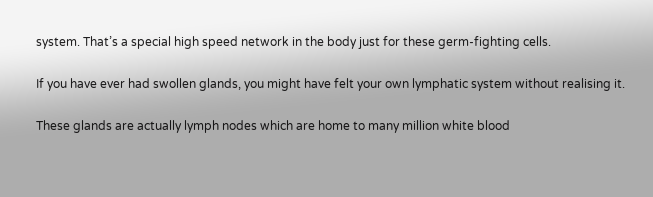system. That’s a special high speed network in the body just for these germ-fighting cells.

If you have ever had swollen glands, you might have felt your own lymphatic system without realising it.

These glands are actually lymph nodes which are home to many million white blood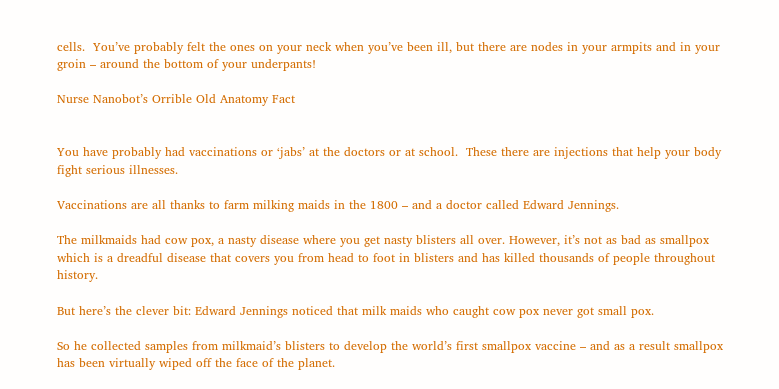cells.  You’ve probably felt the ones on your neck when you’ve been ill, but there are nodes in your armpits and in your groin – around the bottom of your underpants!

Nurse Nanobot’s Orrible Old Anatomy Fact


You have probably had vaccinations or ‘jabs’ at the doctors or at school.  These there are injections that help your body fight serious illnesses.

Vaccinations are all thanks to farm milking maids in the 1800 – and a doctor called Edward Jennings.

The milkmaids had cow pox, a nasty disease where you get nasty blisters all over. However, it’s not as bad as smallpox which is a dreadful disease that covers you from head to foot in blisters and has killed thousands of people throughout history.

But here’s the clever bit: Edward Jennings noticed that milk maids who caught cow pox never got small pox.

So he collected samples from milkmaid’s blisters to develop the world’s first smallpox vaccine – and as a result smallpox has been virtually wiped off the face of the planet.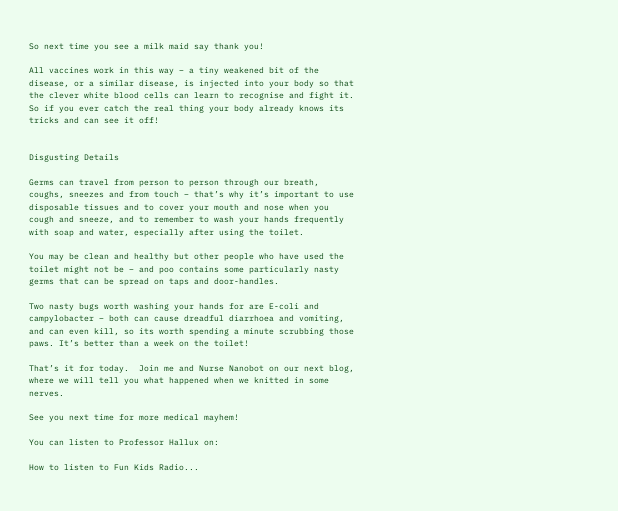So next time you see a milk maid say thank you!

All vaccines work in this way – a tiny weakened bit of the disease, or a similar disease, is injected into your body so that the clever white blood cells can learn to recognise and fight it. So if you ever catch the real thing your body already knows its tricks and can see it off!


Disgusting Details

Germs can travel from person to person through our breath, coughs, sneezes and from touch – that’s why it’s important to use disposable tissues and to cover your mouth and nose when you cough and sneeze, and to remember to wash your hands frequently with soap and water, especially after using the toilet.

You may be clean and healthy but other people who have used the toilet might not be – and poo contains some particularly nasty germs that can be spread on taps and door-handles.

Two nasty bugs worth washing your hands for are E-coli and campylobacter – both can cause dreadful diarrhoea and vomiting, and can even kill, so its worth spending a minute scrubbing those paws. It’s better than a week on the toilet!

That’s it for today.  Join me and Nurse Nanobot on our next blog, where we will tell you what happened when we knitted in some nerves.

See you next time for more medical mayhem!

You can listen to Professor Hallux on:

How to listen to Fun Kids Radio...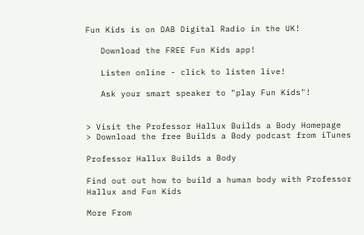Fun Kids is on DAB Digital Radio in the UK!

   Download the FREE Fun Kids app!

   Listen online - click to listen live!

   Ask your smart speaker to "play Fun Kids"!


> Visit the Professor Hallux Builds a Body Homepage
> Download the free Builds a Body podcast from iTunes

Professor Hallux Builds a Body

Find out out how to build a human body with Professor Hallux and Fun Kids

More From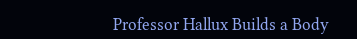Professor Hallux Builds a Body